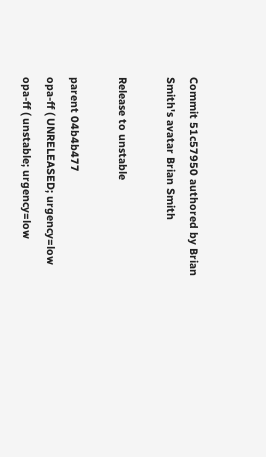Commit 51c57950 authored by Brian Smith's avatar Brian Smith

Release to unstable

parent 04b4b477
opa-ff ( UNRELEASED; urgency=low
opa-ff ( unstable; urgency=low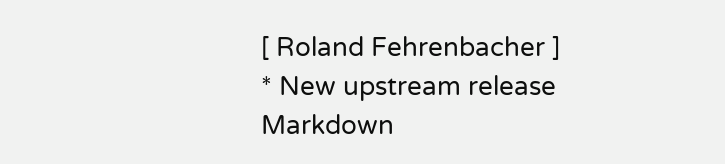[ Roland Fehrenbacher ]
* New upstream release
Markdown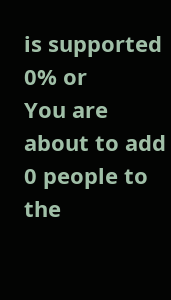is supported
0% or
You are about to add 0 people to the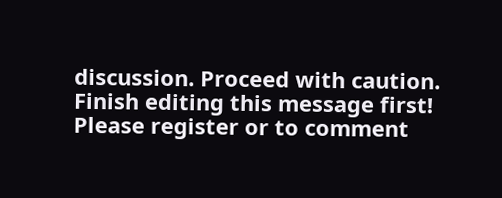discussion. Proceed with caution.
Finish editing this message first!
Please register or to comment